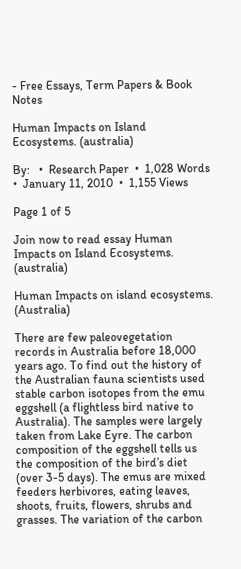- Free Essays, Term Papers & Book Notes

Human Impacts on Island Ecosystems. (australia)

By:   •  Research Paper  •  1,028 Words  •  January 11, 2010  •  1,155 Views

Page 1 of 5

Join now to read essay Human Impacts on Island Ecosystems. (australia)

Human Impacts on island ecosystems. (Australia)

There are few paleovegetation records in Australia before 18,000 years ago. To find out the history of the Australian fauna scientists used stable carbon isotopes from the emu eggshell (a flightless bird native to Australia). The samples were largely taken from Lake Eyre. The carbon composition of the eggshell tells us the composition of the bird’s diet (over 3-5 days). The emus are mixed feeders herbivores, eating leaves, shoots, fruits, flowers, shrubs and grasses. The variation of the carbon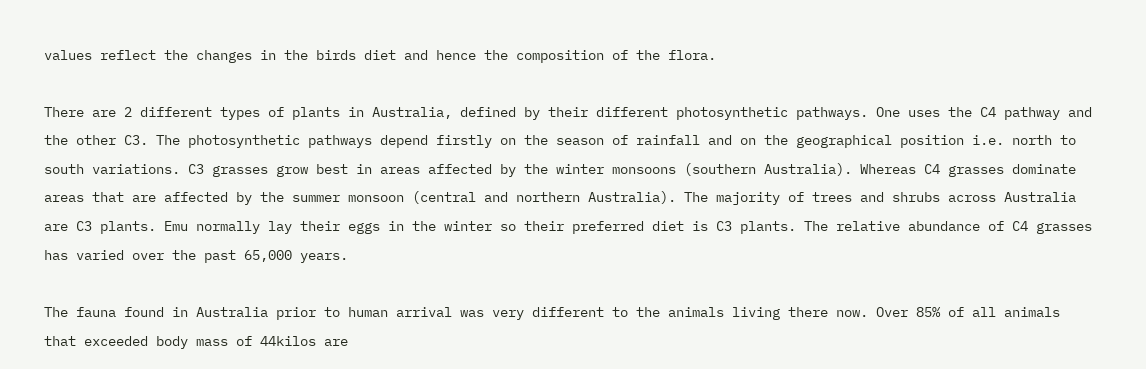values reflect the changes in the birds diet and hence the composition of the flora.

There are 2 different types of plants in Australia, defined by their different photosynthetic pathways. One uses the C4 pathway and the other C3. The photosynthetic pathways depend firstly on the season of rainfall and on the geographical position i.e. north to south variations. C3 grasses grow best in areas affected by the winter monsoons (southern Australia). Whereas C4 grasses dominate areas that are affected by the summer monsoon (central and northern Australia). The majority of trees and shrubs across Australia are C3 plants. Emu normally lay their eggs in the winter so their preferred diet is C3 plants. The relative abundance of C4 grasses has varied over the past 65,000 years.

The fauna found in Australia prior to human arrival was very different to the animals living there now. Over 85% of all animals that exceeded body mass of 44kilos are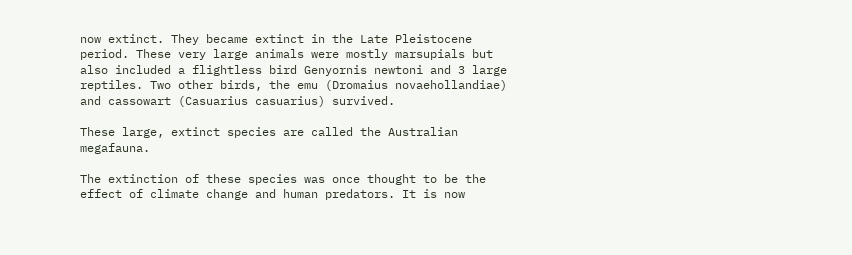now extinct. They became extinct in the Late Pleistocene period. These very large animals were mostly marsupials but also included a flightless bird Genyornis newtoni and 3 large reptiles. Two other birds, the emu (Dromaius novaehollandiae) and cassowart (Casuarius casuarius) survived.

These large, extinct species are called the Australian megafauna.

The extinction of these species was once thought to be the effect of climate change and human predators. It is now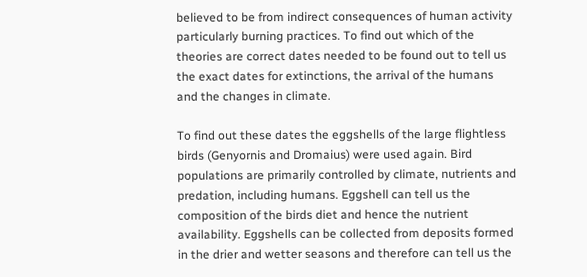believed to be from indirect consequences of human activity particularly burning practices. To find out which of the theories are correct dates needed to be found out to tell us the exact dates for extinctions, the arrival of the humans and the changes in climate.

To find out these dates the eggshells of the large flightless birds (Genyornis and Dromaius) were used again. Bird populations are primarily controlled by climate, nutrients and predation, including humans. Eggshell can tell us the composition of the birds diet and hence the nutrient availability. Eggshells can be collected from deposits formed in the drier and wetter seasons and therefore can tell us the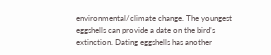environmental/climate change. The youngest eggshells can provide a date on the bird’s extinction. Dating eggshells has another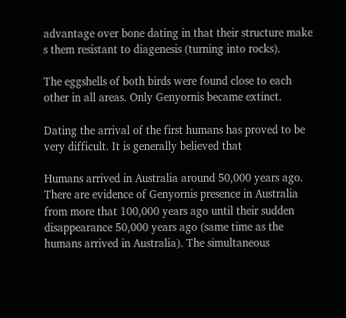advantage over bone dating in that their structure make s them resistant to diagenesis (turning into rocks).

The eggshells of both birds were found close to each other in all areas. Only Genyornis became extinct.

Dating the arrival of the first humans has proved to be very difficult. It is generally believed that

Humans arrived in Australia around 50,000 years ago. There are evidence of Genyornis presence in Australia from more that 100,000 years ago until their sudden disappearance 50,000 years ago (same time as the humans arrived in Australia). The simultaneous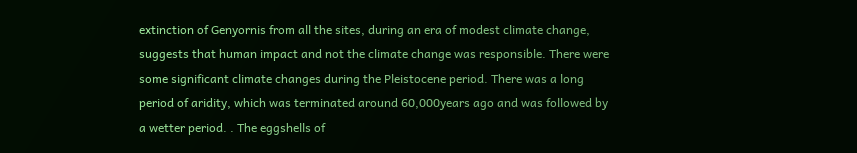extinction of Genyornis from all the sites, during an era of modest climate change, suggests that human impact and not the climate change was responsible. There were some significant climate changes during the Pleistocene period. There was a long period of aridity, which was terminated around 60,000years ago and was followed by a wetter period. . The eggshells of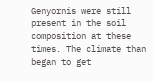Genyornis were still present in the soil composition at these times. The climate than began to get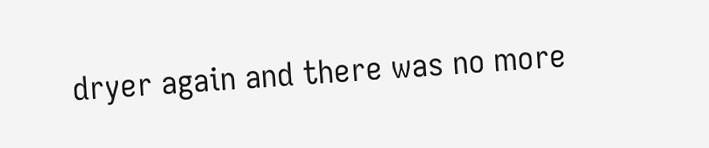dryer again and there was no more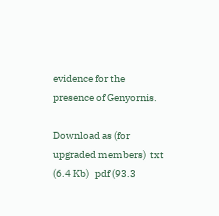evidence for the presence of Genyornis.

Download as (for upgraded members)  txt (6.4 Kb)   pdf (93.3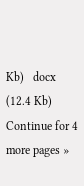Kb)   docx (12.4 Kb)
Continue for 4 more pages »